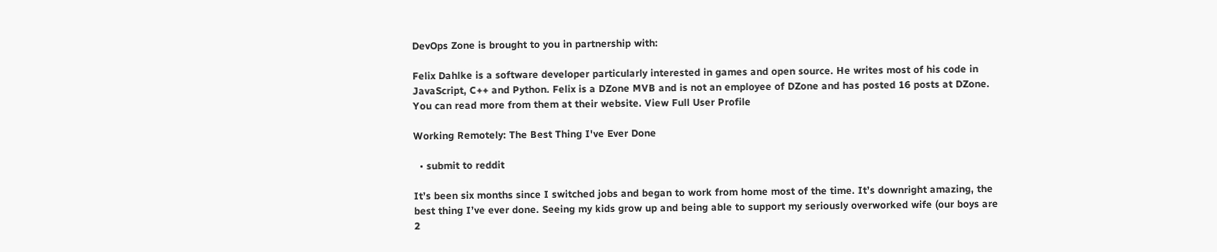DevOps Zone is brought to you in partnership with:

Felix Dahlke is a software developer particularly interested in games and open source. He writes most of his code in JavaScript, C++ and Python. Felix is a DZone MVB and is not an employee of DZone and has posted 16 posts at DZone. You can read more from them at their website. View Full User Profile

Working Remotely: The Best Thing I've Ever Done

  • submit to reddit

It’s been six months since I switched jobs and began to work from home most of the time. It’s downright amazing, the best thing I’ve ever done. Seeing my kids grow up and being able to support my seriously overworked wife (our boys are 2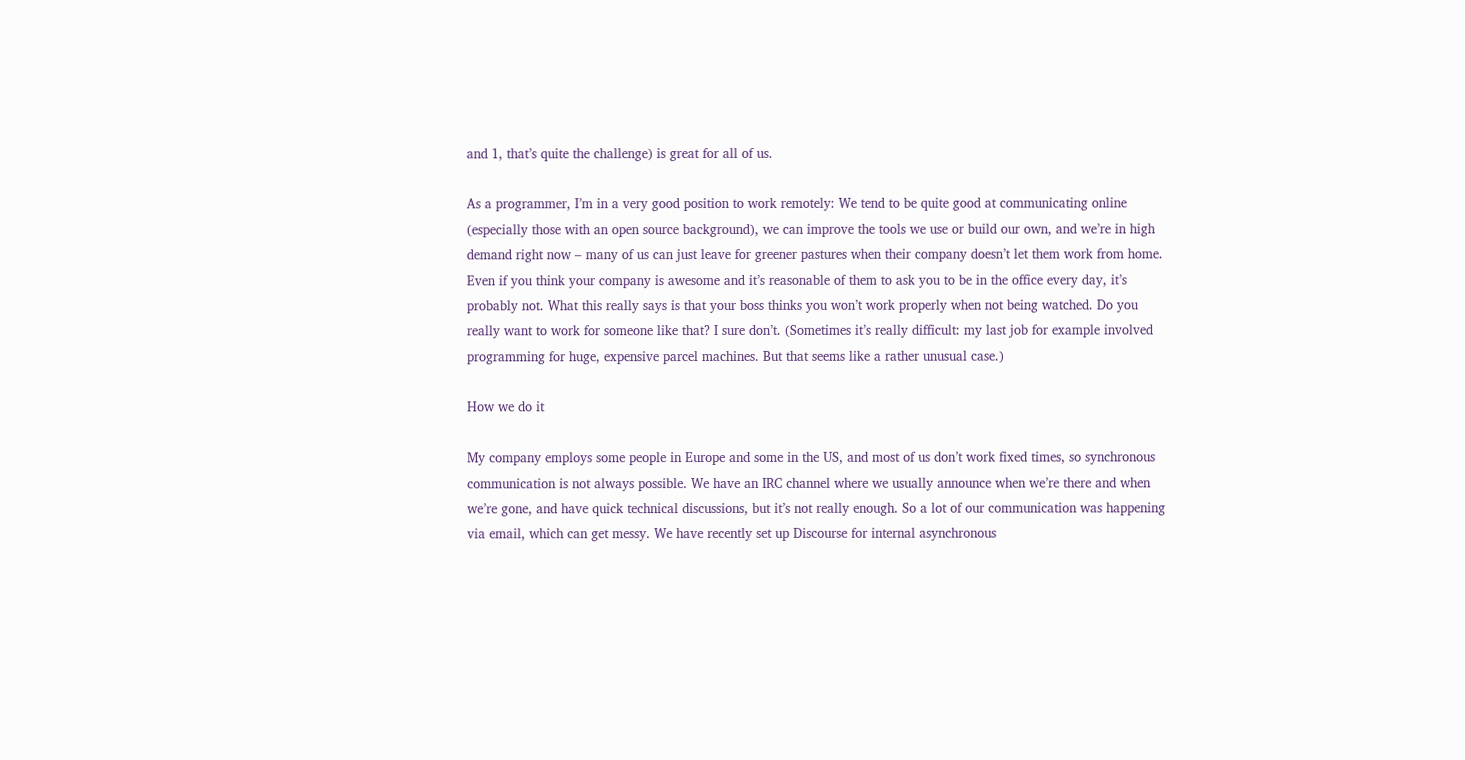and 1, that’s quite the challenge) is great for all of us.

As a programmer, I’m in a very good position to work remotely: We tend to be quite good at communicating online (especially those with an open source background), we can improve the tools we use or build our own, and we’re in high demand right now – many of us can just leave for greener pastures when their company doesn’t let them work from home. Even if you think your company is awesome and it’s reasonable of them to ask you to be in the office every day, it’s probably not. What this really says is that your boss thinks you won’t work properly when not being watched. Do you really want to work for someone like that? I sure don’t. (Sometimes it’s really difficult: my last job for example involved programming for huge, expensive parcel machines. But that seems like a rather unusual case.)

How we do it

My company employs some people in Europe and some in the US, and most of us don’t work fixed times, so synchronous communication is not always possible. We have an IRC channel where we usually announce when we’re there and when we’re gone, and have quick technical discussions, but it’s not really enough. So a lot of our communication was happening via email, which can get messy. We have recently set up Discourse for internal asynchronous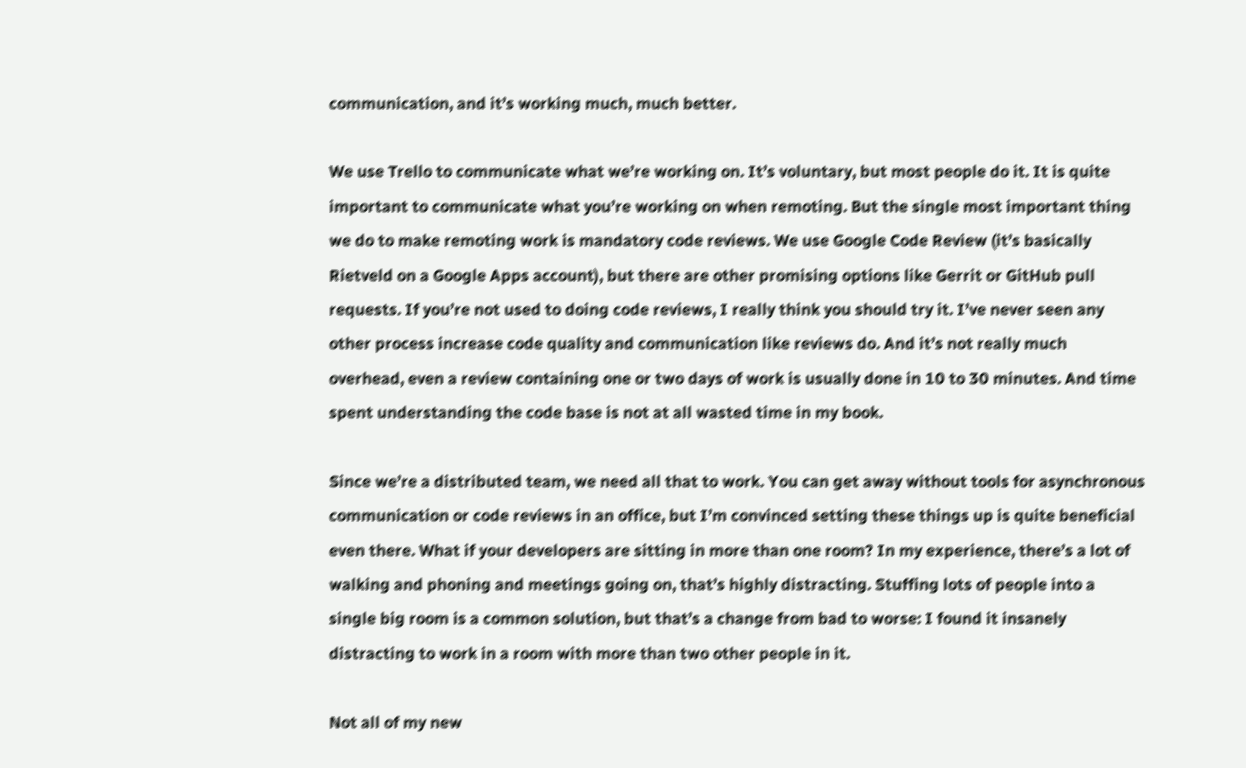communication, and it’s working much, much better.

We use Trello to communicate what we’re working on. It’s voluntary, but most people do it. It is quite important to communicate what you’re working on when remoting. But the single most important thing we do to make remoting work is mandatory code reviews. We use Google Code Review (it’s basically Rietveld on a Google Apps account), but there are other promising options like Gerrit or GitHub pull requests. If you’re not used to doing code reviews, I really think you should try it. I’ve never seen any other process increase code quality and communication like reviews do. And it’s not really much overhead, even a review containing one or two days of work is usually done in 10 to 30 minutes. And time spent understanding the code base is not at all wasted time in my book.

Since we’re a distributed team, we need all that to work. You can get away without tools for asynchronous communication or code reviews in an office, but I’m convinced setting these things up is quite beneficial even there. What if your developers are sitting in more than one room? In my experience, there’s a lot of walking and phoning and meetings going on, that’s highly distracting. Stuffing lots of people into a single big room is a common solution, but that’s a change from bad to worse: I found it insanely distracting to work in a room with more than two other people in it.

Not all of my new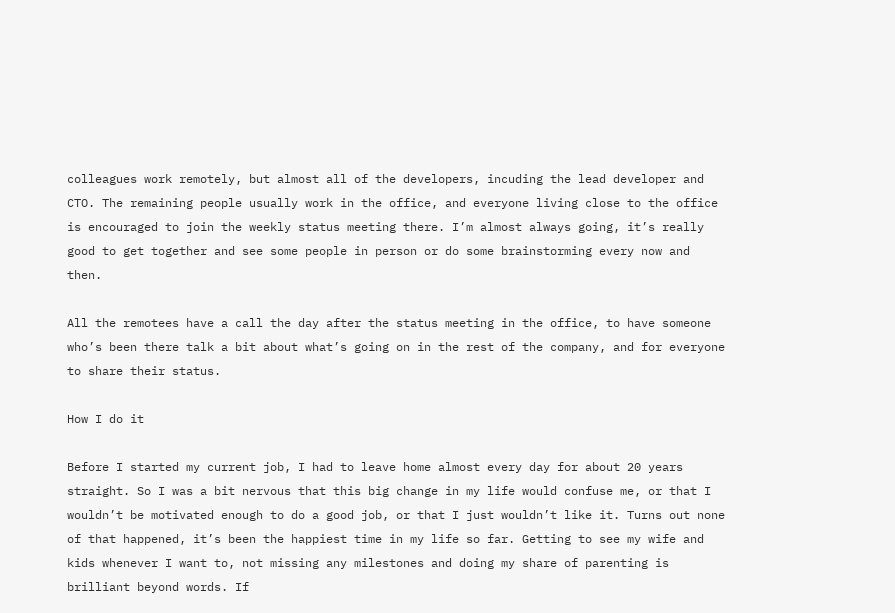colleagues work remotely, but almost all of the developers, incuding the lead developer and CTO. The remaining people usually work in the office, and everyone living close to the office is encouraged to join the weekly status meeting there. I’m almost always going, it’s really good to get together and see some people in person or do some brainstorming every now and then.

All the remotees have a call the day after the status meeting in the office, to have someone who’s been there talk a bit about what’s going on in the rest of the company, and for everyone to share their status.

How I do it

Before I started my current job, I had to leave home almost every day for about 20 years straight. So I was a bit nervous that this big change in my life would confuse me, or that I wouldn’t be motivated enough to do a good job, or that I just wouldn’t like it. Turns out none of that happened, it’s been the happiest time in my life so far. Getting to see my wife and kids whenever I want to, not missing any milestones and doing my share of parenting is brilliant beyond words. If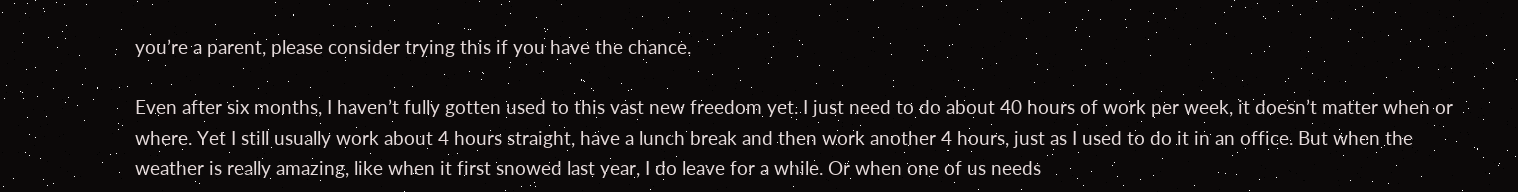you’re a parent, please consider trying this if you have the chance.

Even after six months, I haven’t fully gotten used to this vast new freedom yet. I just need to do about 40 hours of work per week, it doesn’t matter when or where. Yet I still usually work about 4 hours straight, have a lunch break and then work another 4 hours, just as I used to do it in an office. But when the weather is really amazing, like when it first snowed last year, I do leave for a while. Or when one of us needs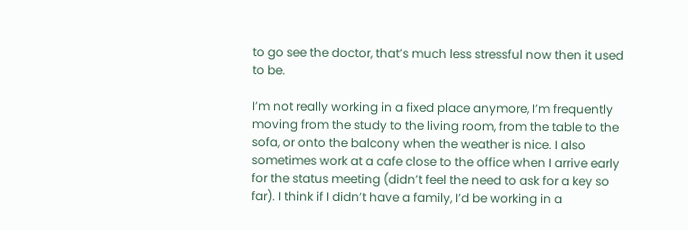to go see the doctor, that’s much less stressful now then it used to be.

I’m not really working in a fixed place anymore, I’m frequently moving from the study to the living room, from the table to the sofa, or onto the balcony when the weather is nice. I also sometimes work at a cafe close to the office when I arrive early for the status meeting (didn’t feel the need to ask for a key so far). I think if I didn’t have a family, I’d be working in a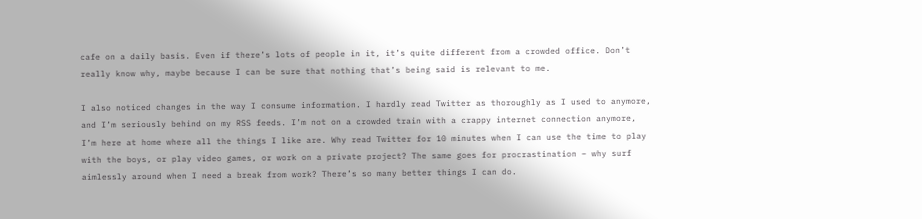cafe on a daily basis. Even if there’s lots of people in it, it’s quite different from a crowded office. Don’t really know why, maybe because I can be sure that nothing that’s being said is relevant to me.

I also noticed changes in the way I consume information. I hardly read Twitter as thoroughly as I used to anymore, and I’m seriously behind on my RSS feeds. I’m not on a crowded train with a crappy internet connection anymore, I’m here at home where all the things I like are. Why read Twitter for 10 minutes when I can use the time to play with the boys, or play video games, or work on a private project? The same goes for procrastination – why surf aimlessly around when I need a break from work? There’s so many better things I can do.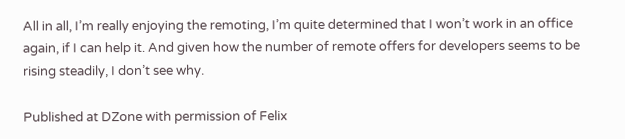All in all, I’m really enjoying the remoting, I’m quite determined that I won’t work in an office again, if I can help it. And given how the number of remote offers for developers seems to be rising steadily, I don’t see why.

Published at DZone with permission of Felix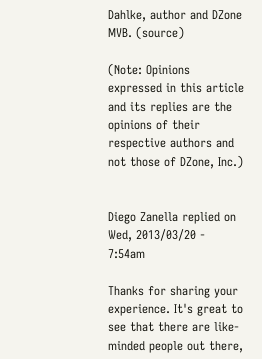Dahlke, author and DZone MVB. (source)

(Note: Opinions expressed in this article and its replies are the opinions of their respective authors and not those of DZone, Inc.)


Diego Zanella replied on Wed, 2013/03/20 - 7:54am

Thanks for sharing your experience. It's great to see that there are like-minded people out there,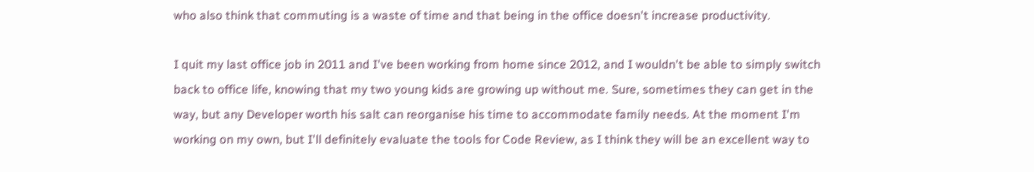who also think that commuting is a waste of time and that being in the office doesn't increase productivity.

I quit my last office job in 2011 and I've been working from home since 2012, and I wouldn't be able to simply switch back to office life, knowing that my two young kids are growing up without me. Sure, sometimes they can get in the way, but any Developer worth his salt can reorganise his time to accommodate family needs. At the moment I'm working on my own, but I'll definitely evaluate the tools for Code Review, as I think they will be an excellent way to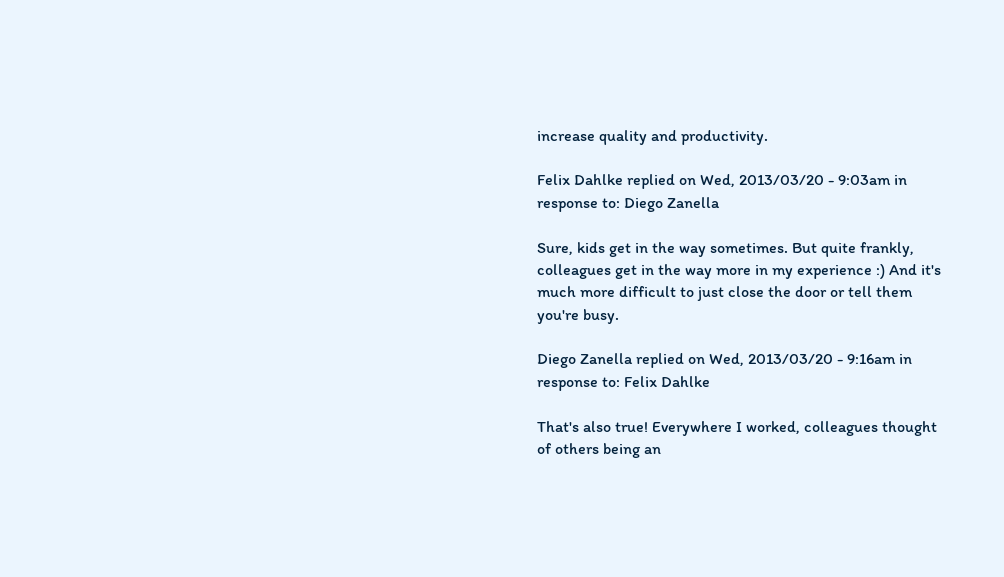increase quality and productivity.

Felix Dahlke replied on Wed, 2013/03/20 - 9:03am in response to: Diego Zanella

Sure, kids get in the way sometimes. But quite frankly, colleagues get in the way more in my experience :) And it's much more difficult to just close the door or tell them you're busy.

Diego Zanella replied on Wed, 2013/03/20 - 9:16am in response to: Felix Dahlke

That's also true! Everywhere I worked, colleagues thought of others being an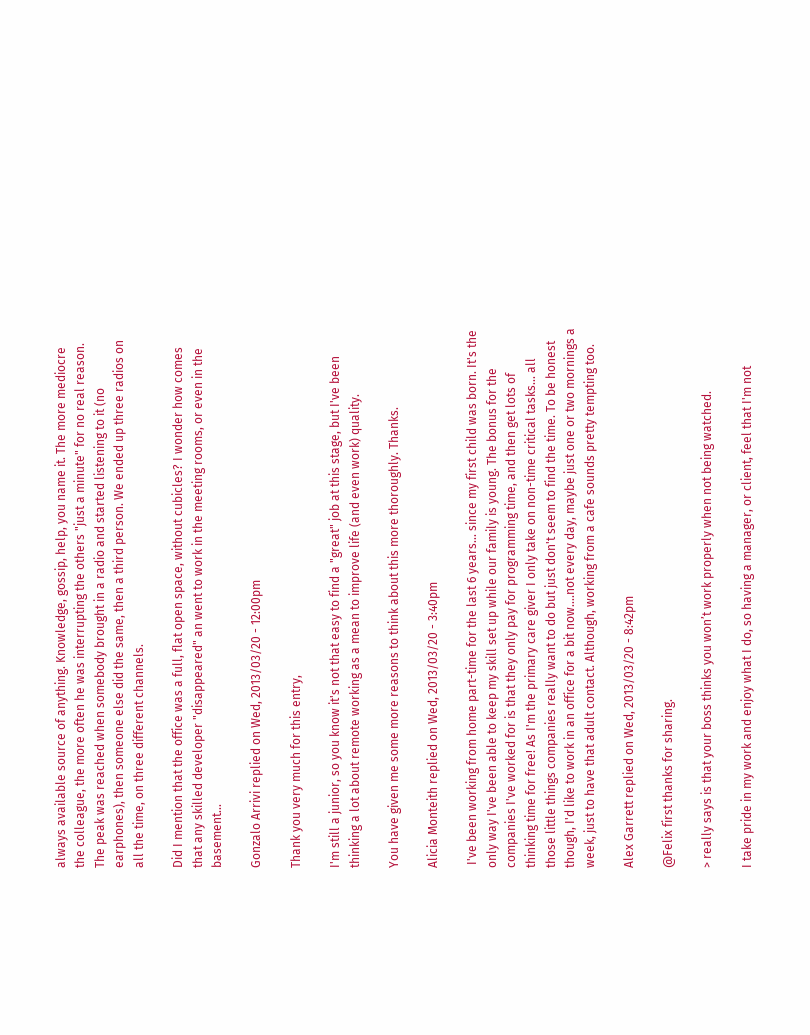always available source of anything. Knowledge, gossip, help, you name it. The more mediocre the colleague, the more often he was interrupting the others "just a minute" for no real reason. The peak was reached when somebody brought in a radio and started listening to it (no earphones), then someone else did the same, then a third person. We ended up three radios on all the time, on three different channels.

Did I mention that the office was a full, flat open space, without cubicles? I wonder how comes that any skilled developer "disappeared" an went to work in the meeting rooms, or even in the basement...

Gonzalo Arrivi replied on Wed, 2013/03/20 - 12:00pm

Thank you very much for this entry,

I'm still a junior, so you know it's not that easy to find a "great" job at this stage, but I've been thinking a lot about remote working as a mean to improve life (and even work) quality.

You have given me some more reasons to think about this more thoroughly. Thanks.

Alicia Monteith replied on Wed, 2013/03/20 - 3:40pm

 I've been working from home part-time for the last 6 years... since my first child was born. It's the only way I've been able to keep my skill set up while our family is young. The bonus for the companies I've worked for is that they only pay for programming time, and then get lots of thinking time for free! As I'm the primary care giver I only take on non-time critical tasks... all those little things companies really want to do but just don't seem to find the time. To be honest though, I'd like to work in an office for a bit now....not every day, maybe just one or two mornings a week, just to have that adult contact. Although, working from a cafe sounds pretty tempting too.

Alex Garrett replied on Wed, 2013/03/20 - 8:42pm

@Felix first thanks for sharing.

> really says is that your boss thinks you won’t work properly when not being watched.

I take pride in my work and enjoy what I do, so having a manager, or client, feel that I'm not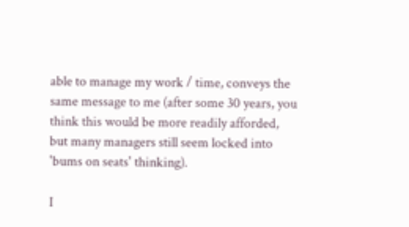able to manage my work / time, conveys the same message to me (after some 30 years, you think this would be more readily afforded, but many managers still seem locked into 'bums on seats' thinking).

I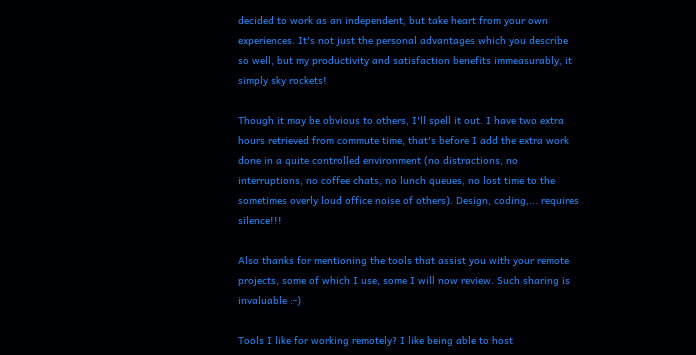decided to work as an independent, but take heart from your own experiences. It's not just the personal advantages which you describe so well, but my productivity and satisfaction benefits immeasurably, it simply sky rockets!

Though it may be obvious to others, I'll spell it out. I have two extra hours retrieved from commute time, that's before I add the extra work done in a quite controlled environment (no distractions, no interruptions, no coffee chats, no lunch queues, no lost time to the sometimes overly loud office noise of others). Design, coding,... requires silence!!!

Also thanks for mentioning the tools that assist you with your remote projects, some of which I use, some I will now review. Such sharing is invaluable :-)

Tools I like for working remotely? I like being able to host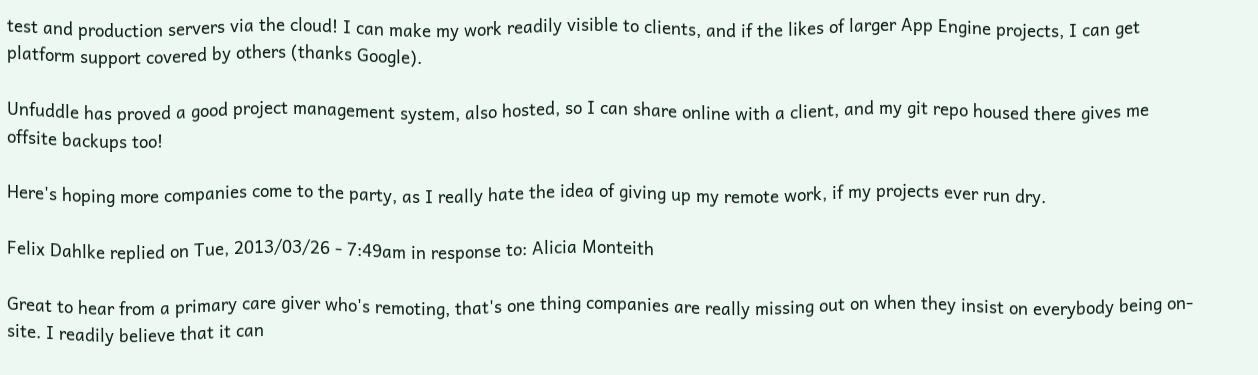test and production servers via the cloud! I can make my work readily visible to clients, and if the likes of larger App Engine projects, I can get platform support covered by others (thanks Google).

Unfuddle has proved a good project management system, also hosted, so I can share online with a client, and my git repo housed there gives me offsite backups too!

Here's hoping more companies come to the party, as I really hate the idea of giving up my remote work, if my projects ever run dry.

Felix Dahlke replied on Tue, 2013/03/26 - 7:49am in response to: Alicia Monteith

Great to hear from a primary care giver who's remoting, that's one thing companies are really missing out on when they insist on everybody being on-site. I readily believe that it can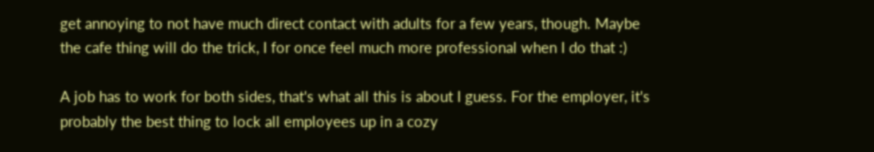get annoying to not have much direct contact with adults for a few years, though. Maybe the cafe thing will do the trick, I for once feel much more professional when I do that :)

A job has to work for both sides, that's what all this is about I guess. For the employer, it's probably the best thing to lock all employees up in a cozy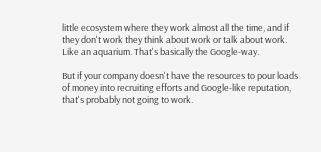little ecosystem where they work almost all the time, and if they don't work they think about work or talk about work. Like an aquarium. That's basically the Google-way.

But if your company doesn't have the resources to pour loads of money into recruiting efforts and Google-like reputation, that's probably not going to work.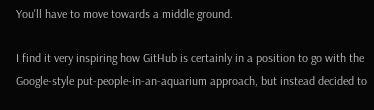You'll have to move towards a middle ground.

I find it very inspiring how GitHub is certainly in a position to go with the Google-style put-people-in-an-aquarium approach, but instead decided to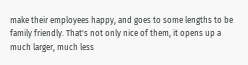make their employees happy, and goes to some lengths to be family friendly. That's not only nice of them, it opens up a much larger, much less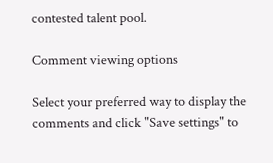contested talent pool.

Comment viewing options

Select your preferred way to display the comments and click "Save settings" to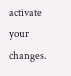activate your changes.